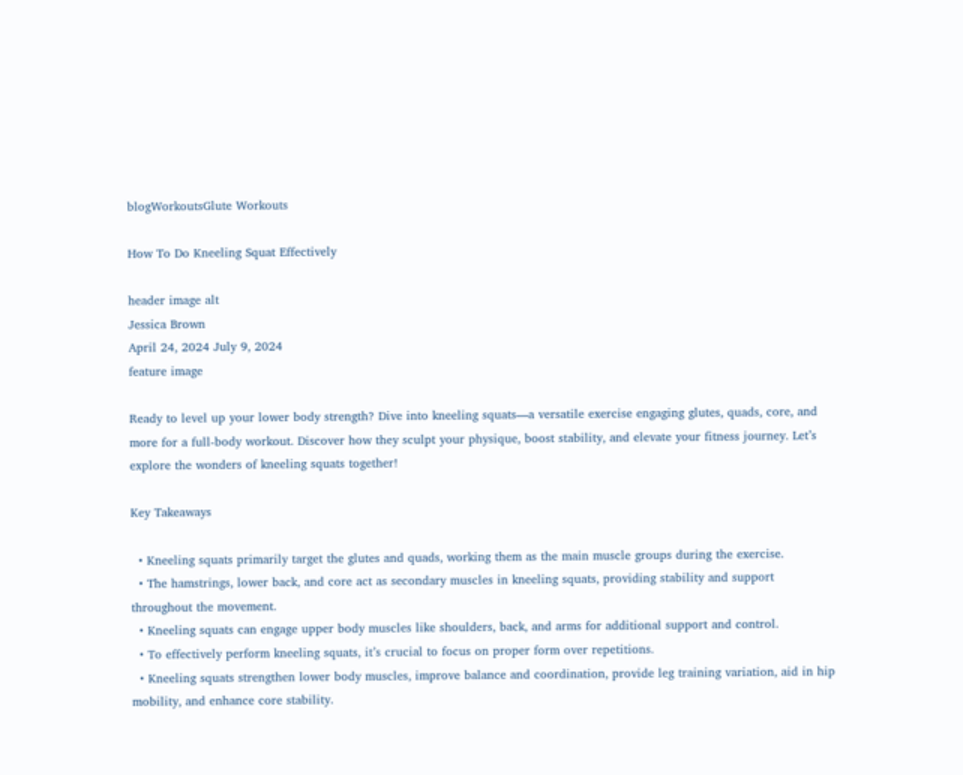blogWorkoutsGlute Workouts

How To Do Kneeling Squat Effectively

header image alt
Jessica Brown
April 24, 2024 July 9, 2024
feature image

Ready to level up your lower body strength? Dive into kneeling squats—a versatile exercise engaging glutes, quads, core, and more for a full-body workout. Discover how they sculpt your physique, boost stability, and elevate your fitness journey. Let’s explore the wonders of kneeling squats together!

Key Takeaways

  • Kneeling squats primarily target the glutes and quads, working them as the main muscle groups during the exercise.
  • The hamstrings, lower back, and core act as secondary muscles in kneeling squats, providing stability and support throughout the movement.
  • Kneeling squats can engage upper body muscles like shoulders, back, and arms for additional support and control.
  • To effectively perform kneeling squats, it’s crucial to focus on proper form over repetitions.
  • Kneeling squats strengthen lower body muscles, improve balance and coordination, provide leg training variation, aid in hip mobility, and enhance core stability.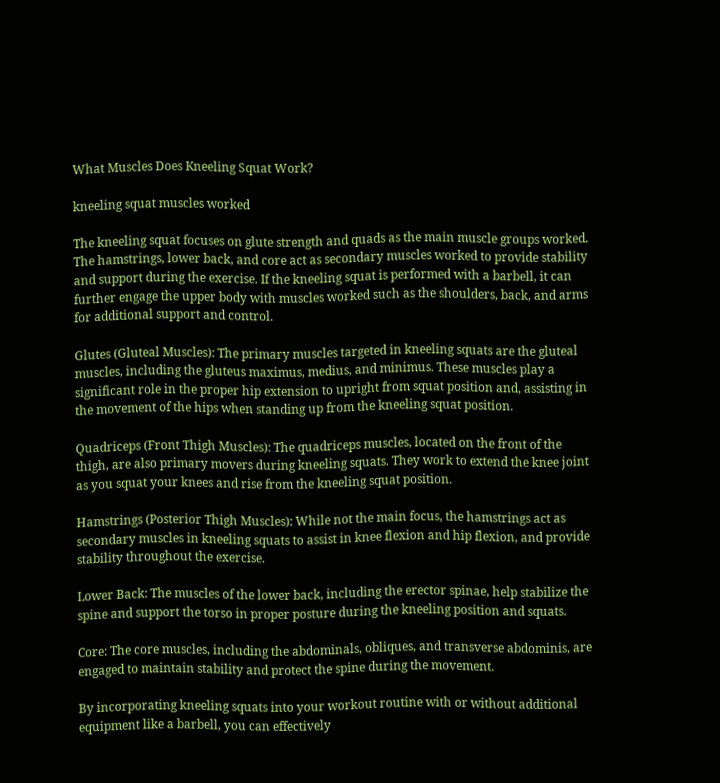What Muscles Does Kneeling Squat Work?

kneeling squat muscles worked

The kneeling squat focuses on glute strength and quads as the main muscle groups worked. The hamstrings, lower back, and core act as secondary muscles worked to provide stability and support during the exercise. If the kneeling squat is performed with a barbell, it can further engage the upper body with muscles worked such as the shoulders, back, and arms for additional support and control.

Glutes (Gluteal Muscles): The primary muscles targeted in kneeling squats are the gluteal muscles, including the gluteus maximus, medius, and minimus. These muscles play a significant role in the proper hip extension to upright from squat position and, assisting in the movement of the hips when standing up from the kneeling squat position.

Quadriceps (Front Thigh Muscles): The quadriceps muscles, located on the front of the thigh, are also primary movers during kneeling squats. They work to extend the knee joint as you squat your knees and rise from the kneeling squat position.

Hamstrings (Posterior Thigh Muscles): While not the main focus, the hamstrings act as secondary muscles in kneeling squats to assist in knee flexion and hip flexion, and provide stability throughout the exercise.

Lower Back: The muscles of the lower back, including the erector spinae, help stabilize the spine and support the torso in proper posture during the kneeling position and squats.

Core: The core muscles, including the abdominals, obliques, and transverse abdominis, are engaged to maintain stability and protect the spine during the movement.

By incorporating kneeling squats into your workout routine with or without additional equipment like a barbell, you can effectively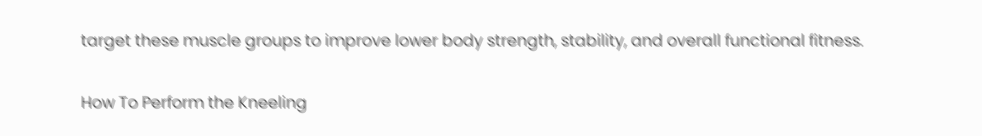target these muscle groups to improve lower body strength, stability, and overall functional fitness.

How To Perform the Kneeling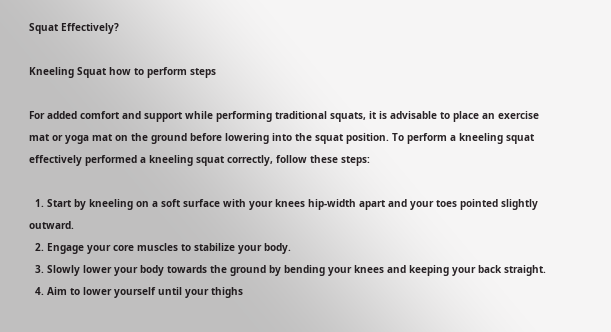Squat Effectively?

Kneeling Squat how to perform steps

For added comfort and support while performing traditional squats, it is advisable to place an exercise mat or yoga mat on the ground before lowering into the squat position. To perform a kneeling squat effectively performed a kneeling squat correctly, follow these steps:

  1. Start by kneeling on a soft surface with your knees hip-width apart and your toes pointed slightly outward.
  2. Engage your core muscles to stabilize your body.
  3. Slowly lower your body towards the ground by bending your knees and keeping your back straight.
  4. Aim to lower yourself until your thighs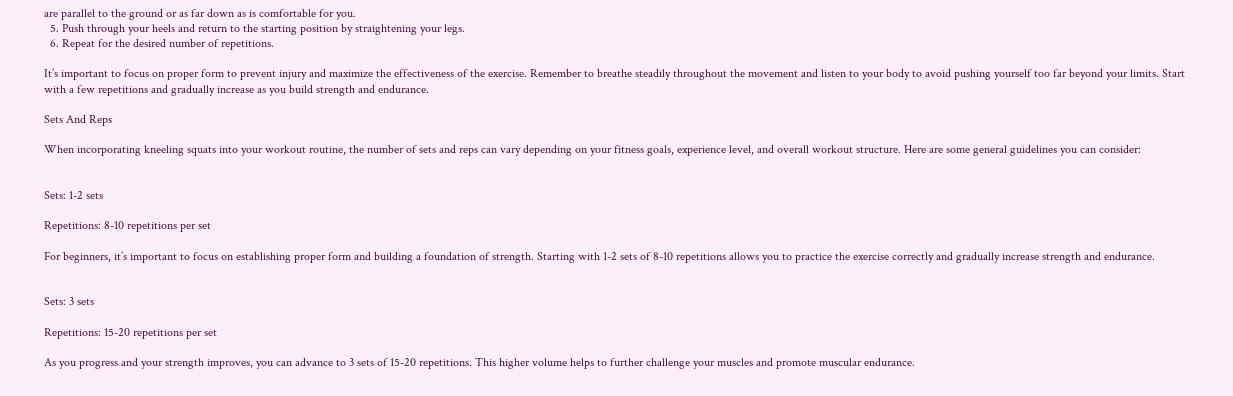are parallel to the ground or as far down as is comfortable for you.
  5. Push through your heels and return to the starting position by straightening your legs.
  6. Repeat for the desired number of repetitions.

It’s important to focus on proper form to prevent injury and maximize the effectiveness of the exercise. Remember to breathe steadily throughout the movement and listen to your body to avoid pushing yourself too far beyond your limits. Start with a few repetitions and gradually increase as you build strength and endurance.

Sets And Reps

When incorporating kneeling squats into your workout routine, the number of sets and reps can vary depending on your fitness goals, experience level, and overall workout structure. Here are some general guidelines you can consider:


Sets: 1-2 sets

Repetitions: 8-10 repetitions per set

For beginners, it’s important to focus on establishing proper form and building a foundation of strength. Starting with 1-2 sets of 8-10 repetitions allows you to practice the exercise correctly and gradually increase strength and endurance.


Sets: 3 sets

Repetitions: 15-20 repetitions per set

As you progress and your strength improves, you can advance to 3 sets of 15-20 repetitions. This higher volume helps to further challenge your muscles and promote muscular endurance.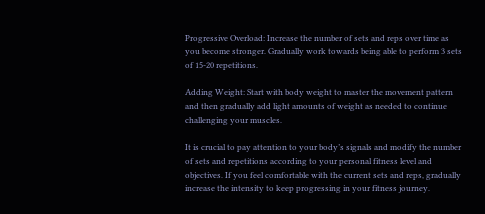Progressive Overload: Increase the number of sets and reps over time as you become stronger. Gradually work towards being able to perform 3 sets of 15-20 repetitions.

Adding Weight: Start with body weight to master the movement pattern and then gradually add light amounts of weight as needed to continue challenging your muscles.

It is crucial to pay attention to your body’s signals and modify the number of sets and repetitions according to your personal fitness level and objectives. If you feel comfortable with the current sets and reps, gradually increase the intensity to keep progressing in your fitness journey.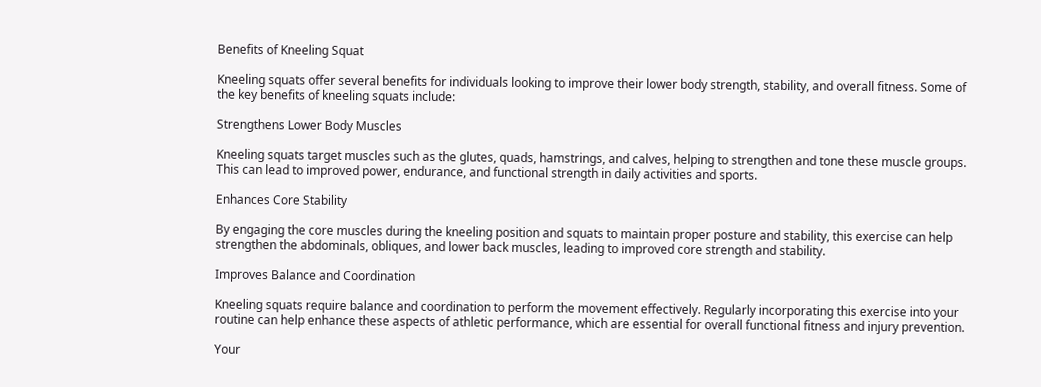Benefits of Kneeling Squat

Kneeling squats offer several benefits for individuals looking to improve their lower body strength, stability, and overall fitness. Some of the key benefits of kneeling squats include:

Strengthens Lower Body Muscles

Kneeling squats target muscles such as the glutes, quads, hamstrings, and calves, helping to strengthen and tone these muscle groups. This can lead to improved power, endurance, and functional strength in daily activities and sports.

Enhances Core Stability

By engaging the core muscles during the kneeling position and squats to maintain proper posture and stability, this exercise can help strengthen the abdominals, obliques, and lower back muscles, leading to improved core strength and stability.

Improves Balance and Coordination

Kneeling squats require balance and coordination to perform the movement effectively. Regularly incorporating this exercise into your routine can help enhance these aspects of athletic performance, which are essential for overall functional fitness and injury prevention.

Your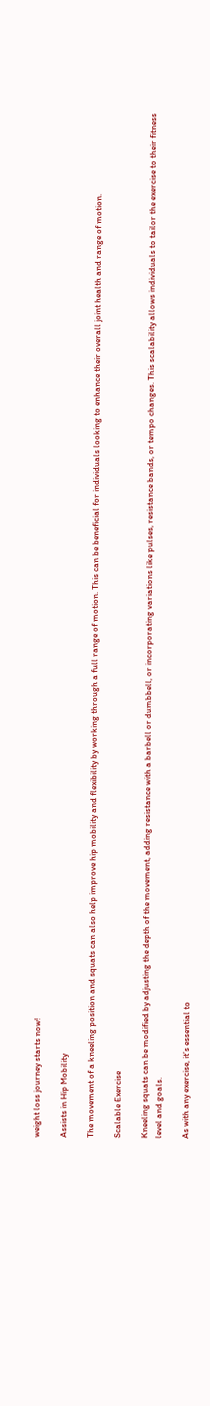weight loss journey starts now!

Assists in Hip Mobility

The movement of a kneeling position and squats can also help improve hip mobility and flexibility by working through a full range of motion. This can be beneficial for individuals looking to enhance their overall joint health and range of motion.

Scalable Exercise

Kneeling squats can be modified by adjusting the depth of the movement, adding resistance with a barbell or dumbbell, or incorporating variations like pulses, resistance bands, or tempo changes. This scalability allows individuals to tailor the exercise to their fitness level and goals.

As with any exercise, it’s essential to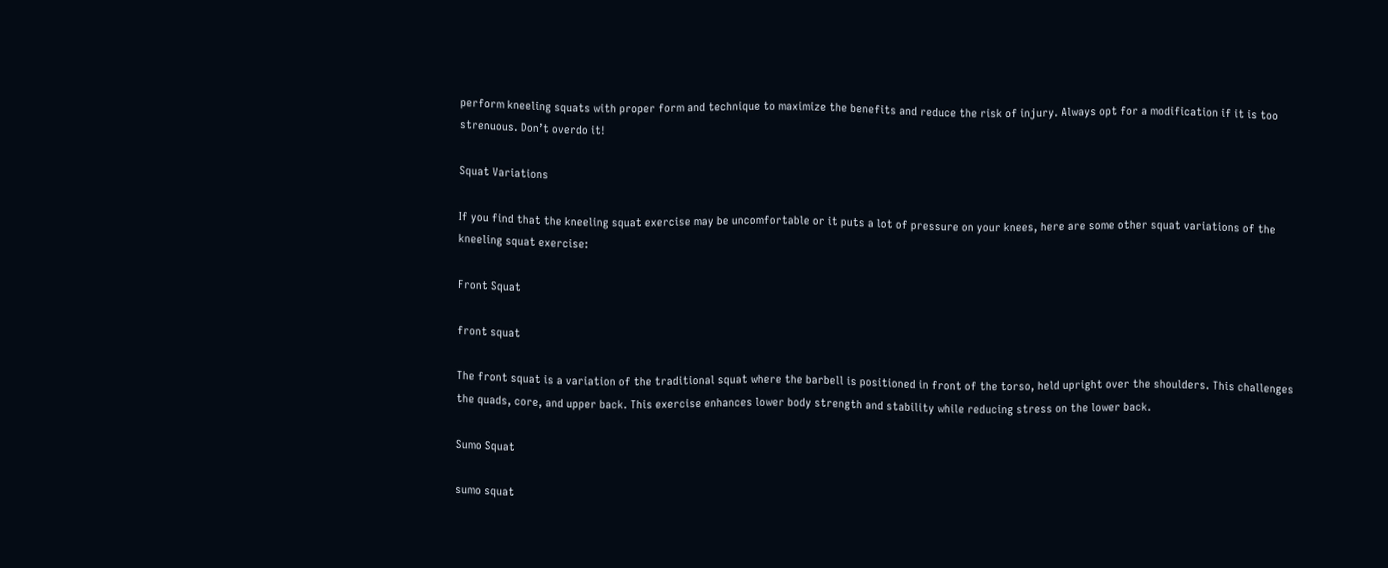perform kneeling squats with proper form and technique to maximize the benefits and reduce the risk of injury. Always opt for a modification if it is too strenuous. Don’t overdo it!

Squat Variations

If you find that the kneeling squat exercise may be uncomfortable or it puts a lot of pressure on your knees, here are some other squat variations of the kneeling squat exercise:

Front Squat

front squat

The front squat is a variation of the traditional squat where the barbell is positioned in front of the torso, held upright over the shoulders. This challenges the quads, core, and upper back. This exercise enhances lower body strength and stability while reducing stress on the lower back.

Sumo Squat

sumo squat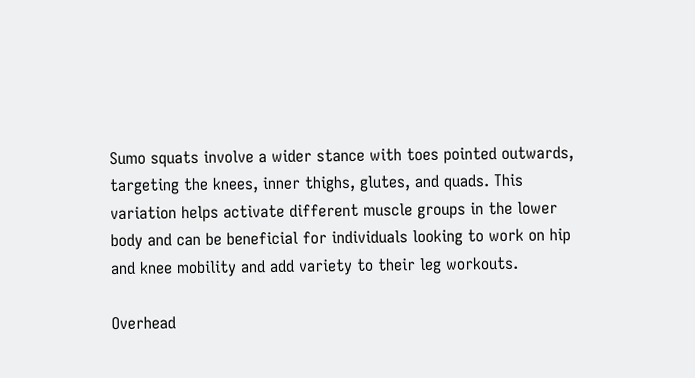Sumo squats involve a wider stance with toes pointed outwards, targeting the knees, inner thighs, glutes, and quads. This variation helps activate different muscle groups in the lower body and can be beneficial for individuals looking to work on hip and knee mobility and add variety to their leg workouts.

Overhead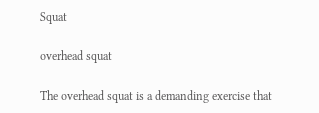Squat

overhead squat

The overhead squat is a demanding exercise that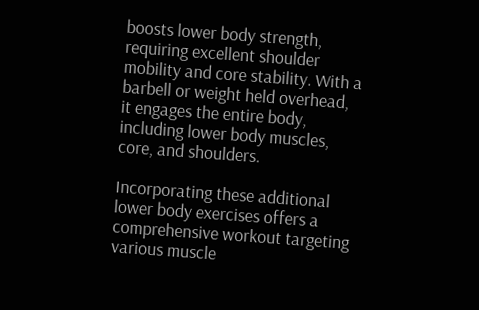boosts lower body strength, requiring excellent shoulder mobility and core stability. With a barbell or weight held overhead, it engages the entire body, including lower body muscles, core, and shoulders.

Incorporating these additional lower body exercises offers a comprehensive workout targeting various muscle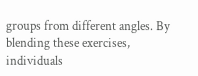groups from different angles. By blending these exercises, individuals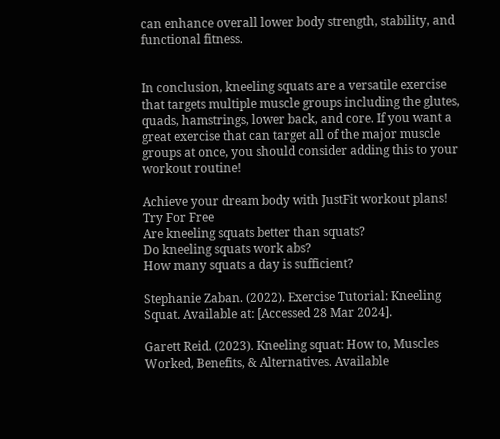can enhance overall lower body strength, stability, and functional fitness.


In conclusion, kneeling squats are a versatile exercise that targets multiple muscle groups including the glutes, quads, hamstrings, lower back, and core. If you want a great exercise that can target all of the major muscle groups at once, you should consider adding this to your workout routine!

Achieve your dream body with JustFit workout plans!
Try For Free
Are kneeling squats better than squats?
Do kneeling squats work abs?
How many squats a day is sufficient?

Stephanie Zaban. (2022). Exercise Tutorial: Kneeling Squat. Available at: [Accessed 28 Mar 2024].

Garett Reid. (2023). Kneeling squat: How to, Muscles Worked, Benefits, & Alternatives. Available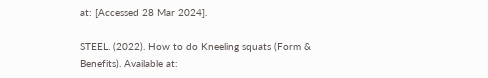at: [Accessed 28 Mar 2024].

STEEL. (2022). How to do Kneeling squats (Form & Benefits). Available at: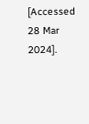[Accessed 28 Mar 2024].